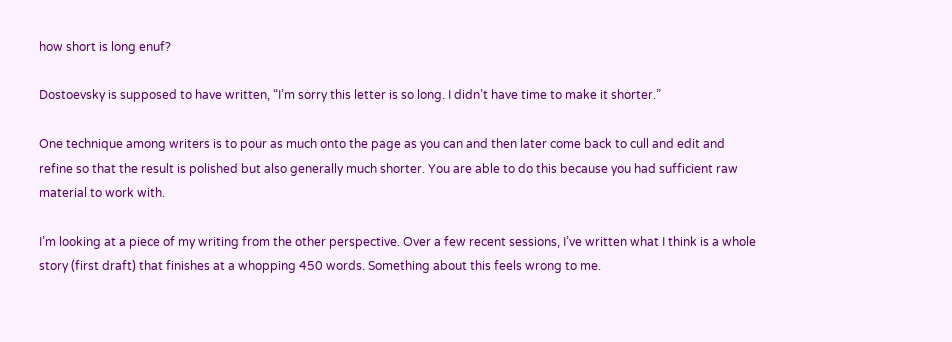how short is long enuf?

Dostoevsky is supposed to have written, “I’m sorry this letter is so long. I didn’t have time to make it shorter.”

One technique among writers is to pour as much onto the page as you can and then later come back to cull and edit and refine so that the result is polished but also generally much shorter. You are able to do this because you had sufficient raw material to work with.

I’m looking at a piece of my writing from the other perspective. Over a few recent sessions, I’ve written what I think is a whole story (first draft) that finishes at a whopping 450 words. Something about this feels wrong to me.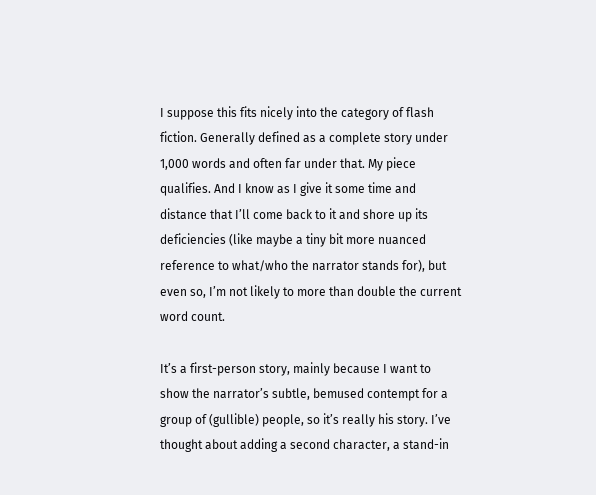I suppose this fits nicely into the category of flash fiction. Generally defined as a complete story under 1,000 words and often far under that. My piece qualifies. And I know as I give it some time and distance that I’ll come back to it and shore up its deficiencies (like maybe a tiny bit more nuanced reference to what/who the narrator stands for), but even so, I’m not likely to more than double the current word count.

It’s a first-person story, mainly because I want to show the narrator’s subtle, bemused contempt for a group of (gullible) people, so it’s really his story. I’ve thought about adding a second character, a stand-in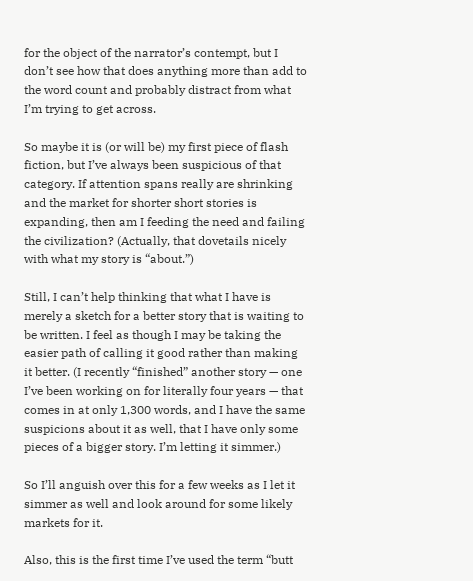for the object of the narrator’s contempt, but I don’t see how that does anything more than add to the word count and probably distract from what I’m trying to get across.

So maybe it is (or will be) my first piece of flash fiction, but I’ve always been suspicious of that category. If attention spans really are shrinking and the market for shorter short stories is expanding, then am I feeding the need and failing the civilization? (Actually, that dovetails nicely with what my story is “about.”)

Still, I can’t help thinking that what I have is merely a sketch for a better story that is waiting to be written. I feel as though I may be taking the easier path of calling it good rather than making it better. (I recently “finished” another story — one I’ve been working on for literally four years — that comes in at only 1,300 words, and I have the same suspicions about it as well, that I have only some pieces of a bigger story. I’m letting it simmer.)

So I’ll anguish over this for a few weeks as I let it simmer as well and look around for some likely markets for it.

Also, this is the first time I’ve used the term “butt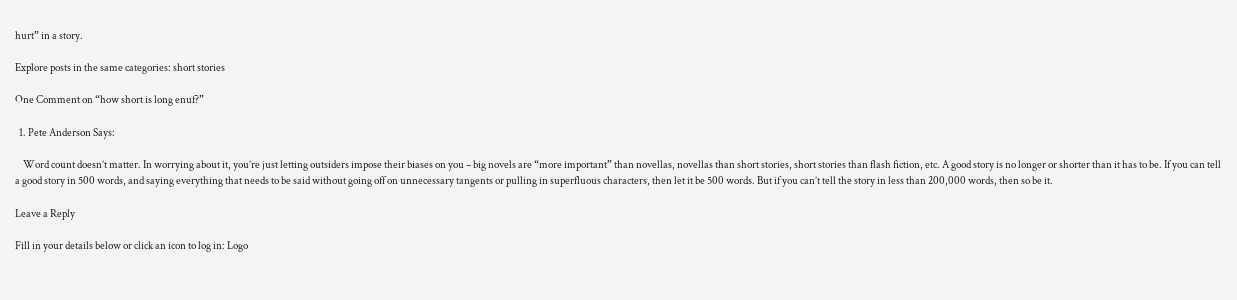hurt” in a story.

Explore posts in the same categories: short stories

One Comment on “how short is long enuf?”

  1. Pete Anderson Says:

    Word count doesn’t matter. In worrying about it, you’re just letting outsiders impose their biases on you – big novels are “more important” than novellas, novellas than short stories, short stories than flash fiction, etc. A good story is no longer or shorter than it has to be. If you can tell a good story in 500 words, and saying everything that needs to be said without going off on unnecessary tangents or pulling in superfluous characters, then let it be 500 words. But if you can’t tell the story in less than 200,000 words, then so be it.

Leave a Reply

Fill in your details below or click an icon to log in: Logo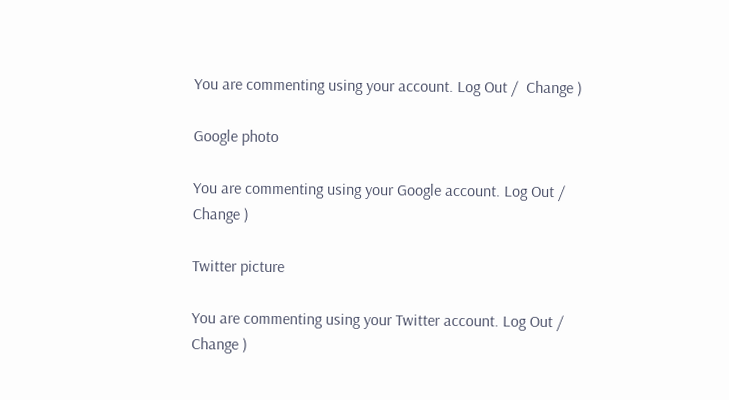You are commenting using your account. Log Out /  Change )

Google photo

You are commenting using your Google account. Log Out /  Change )

Twitter picture

You are commenting using your Twitter account. Log Out /  Change )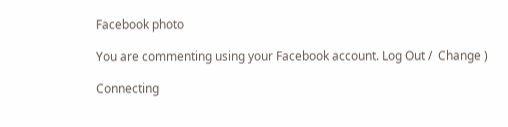Facebook photo

You are commenting using your Facebook account. Log Out /  Change )

Connecting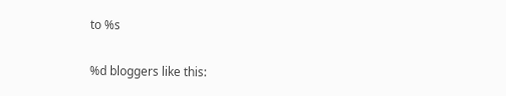to %s

%d bloggers like this: